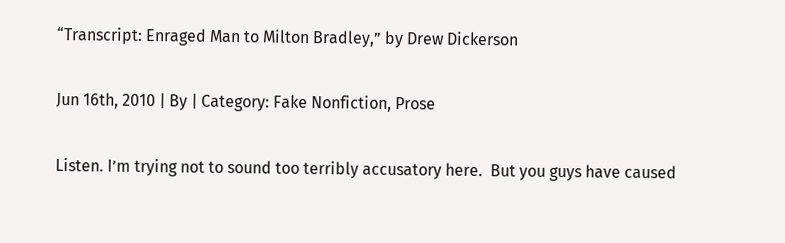“Transcript: Enraged Man to Milton Bradley,” by Drew Dickerson

Jun 16th, 2010 | By | Category: Fake Nonfiction, Prose

Listen. I’m trying not to sound too terribly accusatory here.  But you guys have caused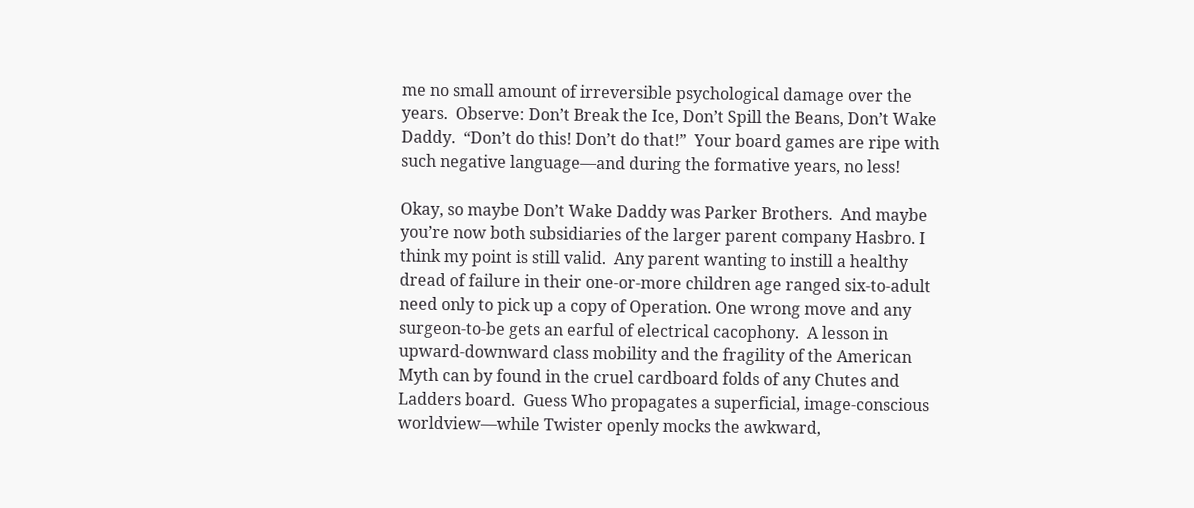me no small amount of irreversible psychological damage over the years.  Observe: Don’t Break the Ice, Don’t Spill the Beans, Don’t Wake Daddy.  “Don’t do this! Don’t do that!”  Your board games are ripe with such negative language—and during the formative years, no less!

Okay, so maybe Don’t Wake Daddy was Parker Brothers.  And maybe you’re now both subsidiaries of the larger parent company Hasbro. I think my point is still valid.  Any parent wanting to instill a healthy dread of failure in their one-or-more children age ranged six-to-adult need only to pick up a copy of Operation. One wrong move and any surgeon-to-be gets an earful of electrical cacophony.  A lesson in upward-downward class mobility and the fragility of the American Myth can by found in the cruel cardboard folds of any Chutes and Ladders board.  Guess Who propagates a superficial, image-conscious worldview—while Twister openly mocks the awkward,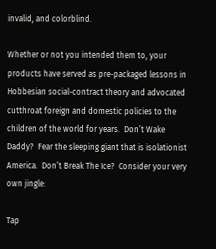invalid, and colorblind.

Whether or not you intended them to, your products have served as pre-packaged lessons in Hobbesian social-contract theory and advocated cutthroat foreign and domestic policies to the children of the world for years.  Don’t Wake Daddy?  Fear the sleeping giant that is isolationist America.  Don’t Break The Ice?  Consider your very own jingle:

Tap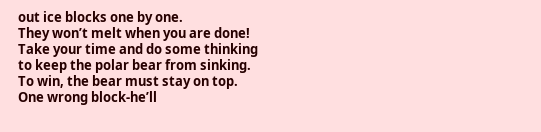out ice blocks one by one.
They won’t melt when you are done!
Take your time and do some thinking
to keep the polar bear from sinking.
To win, the bear must stay on top.
One wrong block-he’ll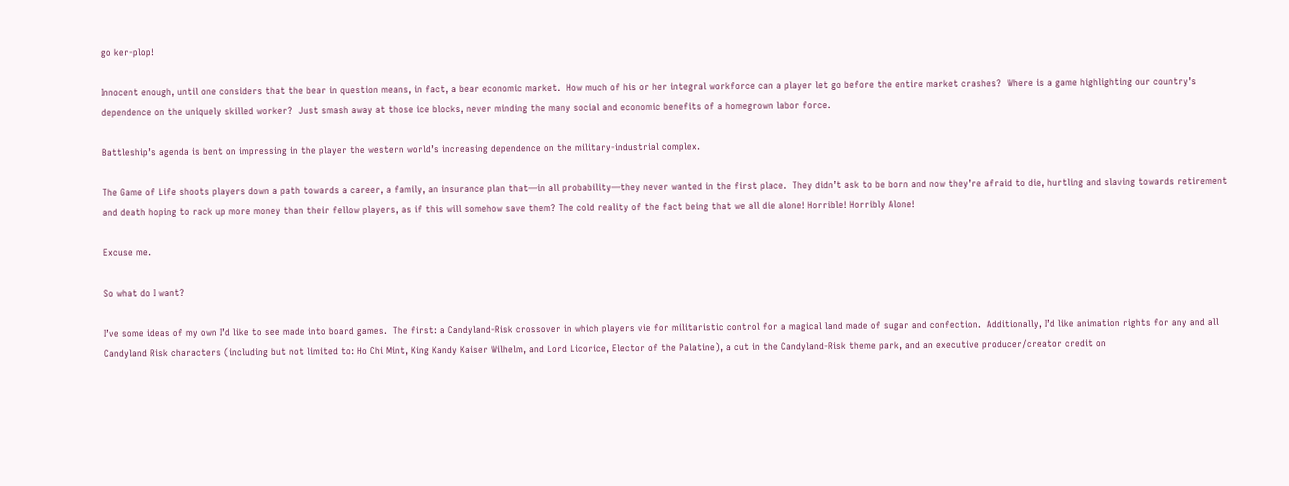go ker-plop!

Innocent enough, until one considers that the bear in question means, in fact, a bear economic market.  How much of his or her integral workforce can a player let go before the entire market crashes?  Where is a game highlighting our country’s dependence on the uniquely skilled worker?  Just smash away at those ice blocks, never minding the many social and economic benefits of a homegrown labor force.

Battleship’s agenda is bent on impressing in the player the western world’s increasing dependence on the military-industrial complex.

The Game of Life shoots players down a path towards a career, a family, an insurance plan that—in all probability—they never wanted in the first place.  They didn’t ask to be born and now they’re afraid to die, hurtling and slaving towards retirement and death hoping to rack up more money than their fellow players, as if this will somehow save them? The cold reality of the fact being that we all die alone! Horrible! Horribly Alone!

Excuse me.

So what do I want?

I’ve some ideas of my own I’d like to see made into board games.  The first: a Candyland-Risk crossover in which players vie for militaristic control for a magical land made of sugar and confection.  Additionally, I’d like animation rights for any and all Candyland Risk characters (including but not limited to: Ho Chi Mint, King Kandy Kaiser Wilhelm, and Lord Licorice, Elector of the Palatine), a cut in the Candyland-Risk theme park, and an executive producer/creator credit on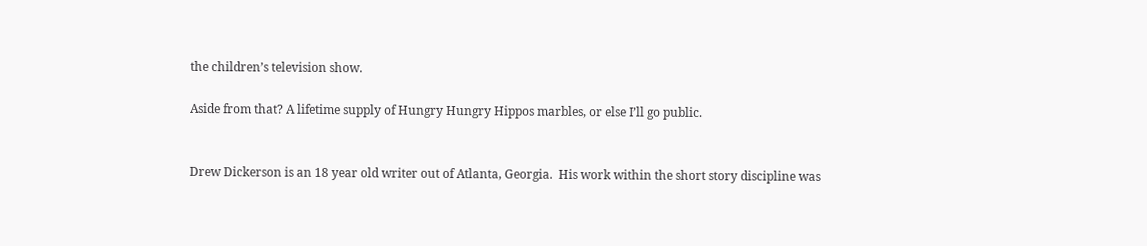the children’s television show.

Aside from that? A lifetime supply of Hungry Hungry Hippos marbles, or else I’ll go public.


Drew Dickerson is an 18 year old writer out of Atlanta, Georgia.  His work within the short story discipline was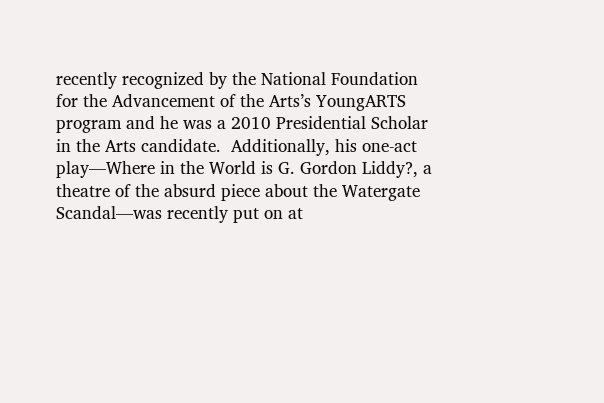recently recognized by the National Foundation for the Advancement of the Arts’s YoungARTS program and he was a 2010 Presidential Scholar in the Arts candidate.  Additionally, his one-act play—Where in the World is G. Gordon Liddy?, a theatre of the absurd piece about the Watergate Scandal—was recently put on at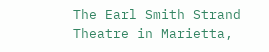The Earl Smith Strand Theatre in Marietta,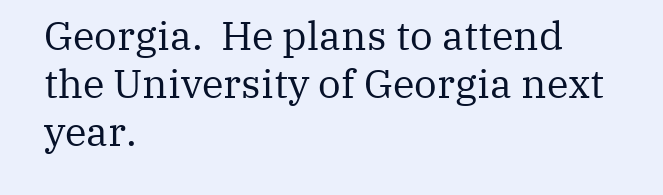Georgia.  He plans to attend the University of Georgia next year.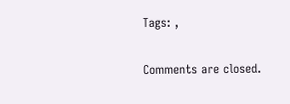Tags: ,

Comments are closed.